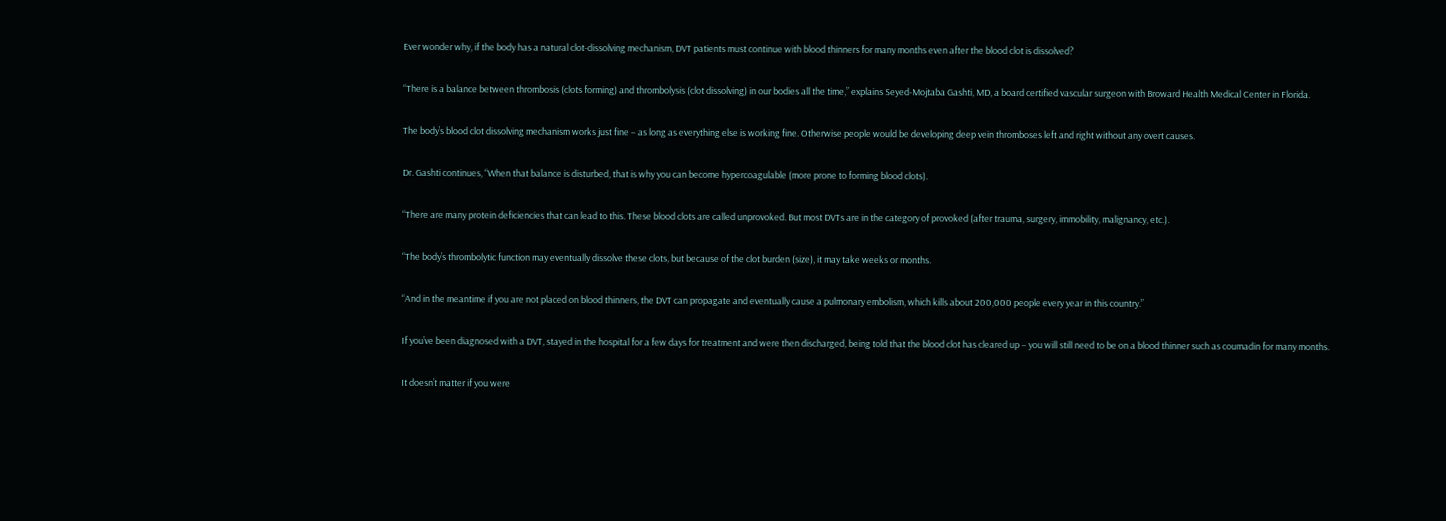Ever wonder why, if the body has a natural clot-dissolving mechanism, DVT patients must continue with blood thinners for many months even after the blood clot is dissolved?

“There is a balance between thrombosis (clots forming) and thrombolysis (clot dissolving) in our bodies all the time,” explains Seyed-Mojtaba Gashti, MD, a board certified vascular surgeon with Broward Health Medical Center in Florida.

The body’s blood clot dissolving mechanism works just fine – as long as everything else is working fine. Otherwise people would be developing deep vein thromboses left and right without any overt causes.

Dr. Gashti continues, “When that balance is disturbed, that is why you can become hypercoagulable (more prone to forming blood clots).

“There are many protein deficiencies that can lead to this. These blood clots are called unprovoked. But most DVTs are in the category of provoked (after trauma, surgery, immobility, malignancy, etc.).

“The body’s thrombolytic function may eventually dissolve these clots, but because of the clot burden (size), it may take weeks or months.

“And in the meantime if you are not placed on blood thinners, the DVT can propagate and eventually cause a pulmonary embolism, which kills about 200,000 people every year in this country.”

If you’ve been diagnosed with a DVT, stayed in the hospital for a few days for treatment and were then discharged, being told that the blood clot has cleared up – you will still need to be on a blood thinner such as coumadin for many months.

It doesn’t matter if you were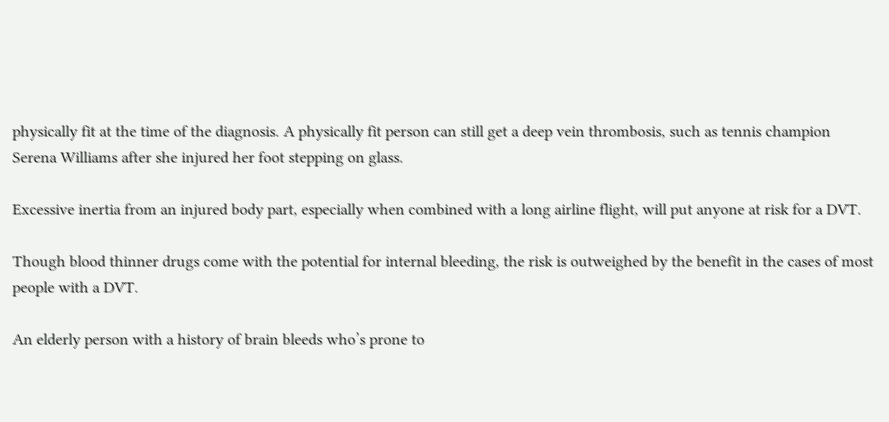physically fit at the time of the diagnosis. A physically fit person can still get a deep vein thrombosis, such as tennis champion Serena Williams after she injured her foot stepping on glass.

Excessive inertia from an injured body part, especially when combined with a long airline flight, will put anyone at risk for a DVT.

Though blood thinner drugs come with the potential for internal bleeding, the risk is outweighed by the benefit in the cases of most people with a DVT.

An elderly person with a history of brain bleeds who’s prone to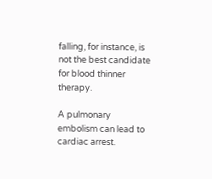falling, for instance, is not the best candidate for blood thinner therapy.

A pulmonary embolism can lead to cardiac arrest.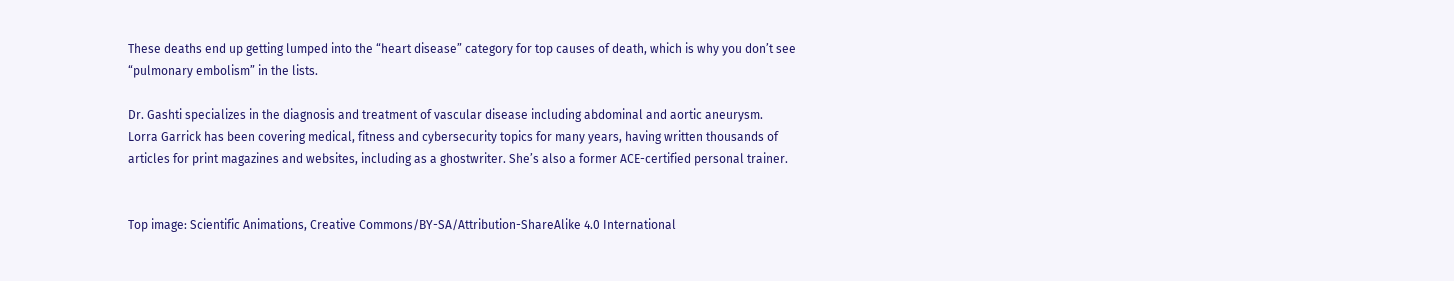These deaths end up getting lumped into the “heart disease” category for top causes of death, which is why you don’t see “pulmonary embolism” in the lists.

Dr. Gashti specializes in the diagnosis and treatment of vascular disease including abdominal and aortic aneurysm.
Lorra Garrick has been covering medical, fitness and cybersecurity topics for many years, having written thousands of articles for print magazines and websites, including as a ghostwriter. She’s also a former ACE-certified personal trainer.


Top image: Scientific Animations, Creative Commons/BY-SA/Attribution-ShareAlike 4.0 International